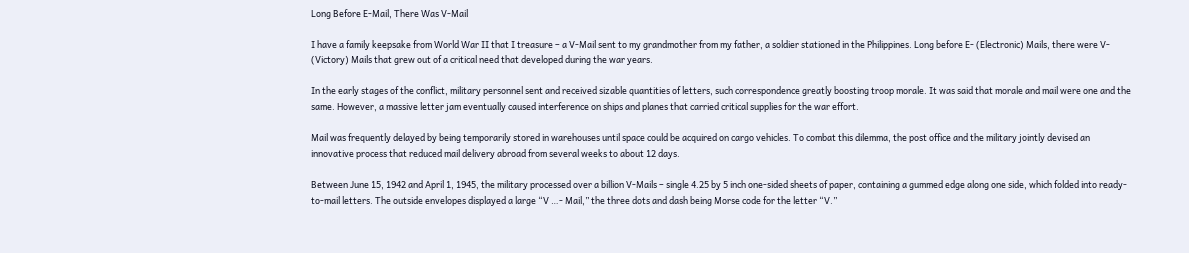Long Before E-Mail, There Was V-Mail

I have a family keepsake from World War II that I treasure – a V-Mail sent to my grandmother from my father, a soldier stationed in the Philippines. Long before E- (Electronic) Mails, there were V- (Victory) Mails that grew out of a critical need that developed during the war years.

In the early stages of the conflict, military personnel sent and received sizable quantities of letters, such correspondence greatly boosting troop morale. It was said that morale and mail were one and the same. However, a massive letter jam eventually caused interference on ships and planes that carried critical supplies for the war effort.

Mail was frequently delayed by being temporarily stored in warehouses until space could be acquired on cargo vehicles. To combat this dilemma, the post office and the military jointly devised an innovative process that reduced mail delivery abroad from several weeks to about 12 days.

Between June 15, 1942 and April 1, 1945, the military processed over a billion V-Mails – single 4.25 by 5 inch one-sided sheets of paper, containing a gummed edge along one side, which folded into ready-to-mail letters. The outside envelopes displayed a large “V …- Mail,” the three dots and dash being Morse code for the letter “V.”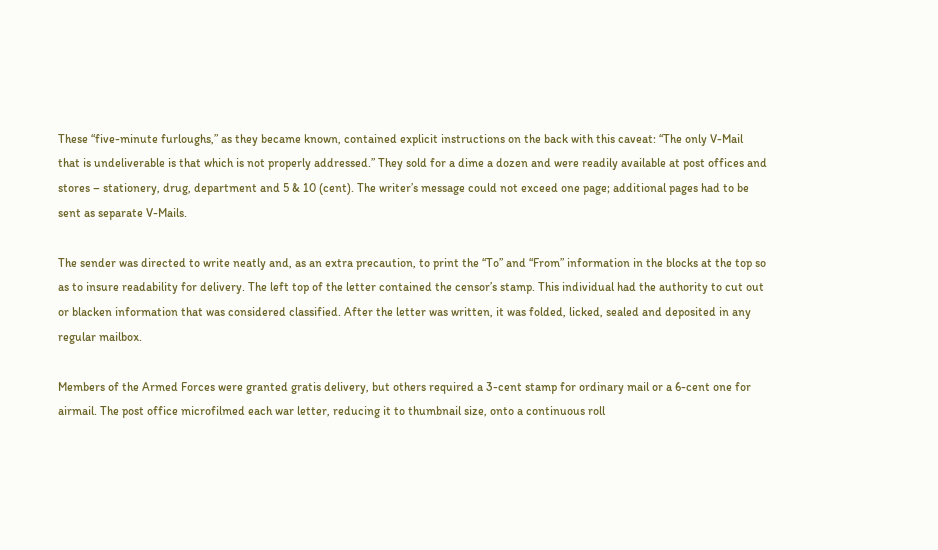These “five-minute furloughs,” as they became known, contained explicit instructions on the back with this caveat: “The only V-Mail that is undeliverable is that which is not properly addressed.” They sold for a dime a dozen and were readily available at post offices and stores – stationery, drug, department and 5 & 10 (cent). The writer’s message could not exceed one page; additional pages had to be sent as separate V-Mails.

The sender was directed to write neatly and, as an extra precaution, to print the “To” and “From” information in the blocks at the top so as to insure readability for delivery. The left top of the letter contained the censor’s stamp. This individual had the authority to cut out or blacken information that was considered classified. After the letter was written, it was folded, licked, sealed and deposited in any regular mailbox.

Members of the Armed Forces were granted gratis delivery, but others required a 3-cent stamp for ordinary mail or a 6-cent one for airmail. The post office microfilmed each war letter, reducing it to thumbnail size, onto a continuous roll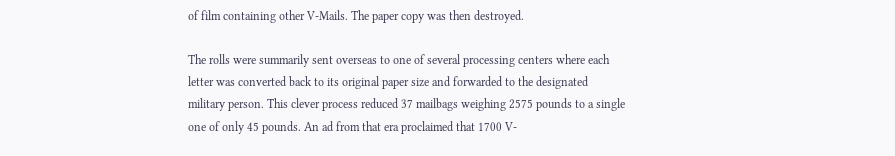of film containing other V-Mails. The paper copy was then destroyed.

The rolls were summarily sent overseas to one of several processing centers where each letter was converted back to its original paper size and forwarded to the designated military person. This clever process reduced 37 mailbags weighing 2575 pounds to a single one of only 45 pounds. An ad from that era proclaimed that 1700 V-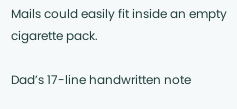Mails could easily fit inside an empty cigarette pack.

Dad’s 17-line handwritten note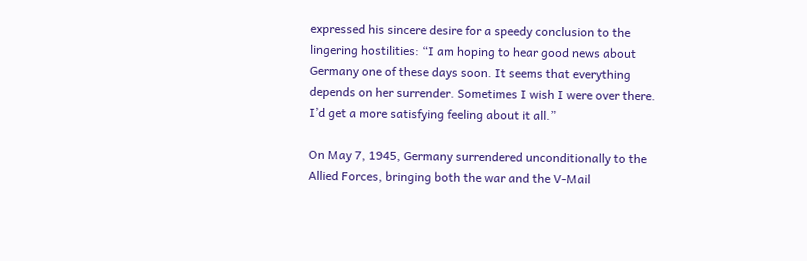expressed his sincere desire for a speedy conclusion to the lingering hostilities: “I am hoping to hear good news about Germany one of these days soon. It seems that everything depends on her surrender. Sometimes I wish I were over there. I’d get a more satisfying feeling about it all.”

On May 7, 1945, Germany surrendered unconditionally to the Allied Forces, bringing both the war and the V-Mail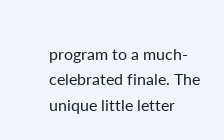program to a much-celebrated finale. The unique little letter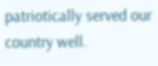patriotically served our country well.